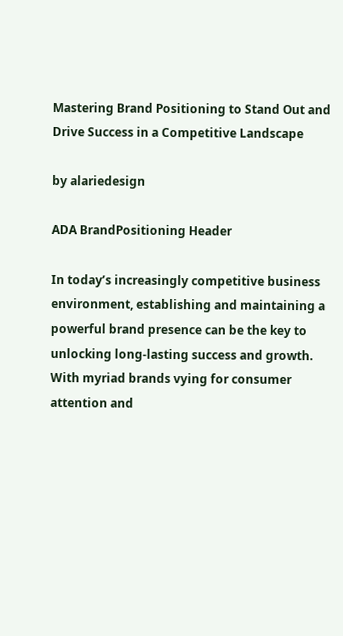Mastering Brand Positioning to Stand Out and Drive Success in a Competitive Landscape

by alariedesign

ADA BrandPositioning Header

In today’s increasingly competitive business environment, establishing and maintaining a powerful brand presence can be the key to unlocking long-lasting success and growth. With myriad brands vying for consumer attention and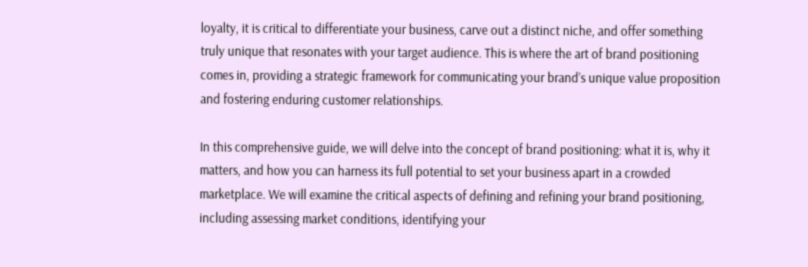loyalty, it is critical to differentiate your business, carve out a distinct niche, and offer something truly unique that resonates with your target audience. This is where the art of brand positioning comes in, providing a strategic framework for communicating your brand’s unique value proposition and fostering enduring customer relationships.

In this comprehensive guide, we will delve into the concept of brand positioning: what it is, why it matters, and how you can harness its full potential to set your business apart in a crowded marketplace. We will examine the critical aspects of defining and refining your brand positioning, including assessing market conditions, identifying your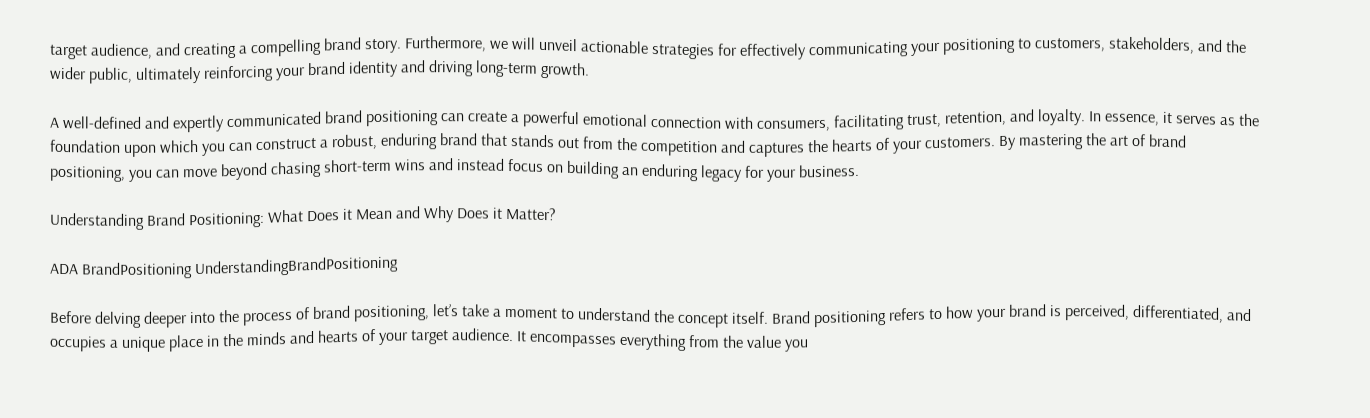target audience, and creating a compelling brand story. Furthermore, we will unveil actionable strategies for effectively communicating your positioning to customers, stakeholders, and the wider public, ultimately reinforcing your brand identity and driving long-term growth.

A well-defined and expertly communicated brand positioning can create a powerful emotional connection with consumers, facilitating trust, retention, and loyalty. In essence, it serves as the foundation upon which you can construct a robust, enduring brand that stands out from the competition and captures the hearts of your customers. By mastering the art of brand positioning, you can move beyond chasing short-term wins and instead focus on building an enduring legacy for your business.

Understanding Brand Positioning: What Does it Mean and Why Does it Matter?

ADA BrandPositioning UnderstandingBrandPositioning

Before delving deeper into the process of brand positioning, let’s take a moment to understand the concept itself. Brand positioning refers to how your brand is perceived, differentiated, and occupies a unique place in the minds and hearts of your target audience. It encompasses everything from the value you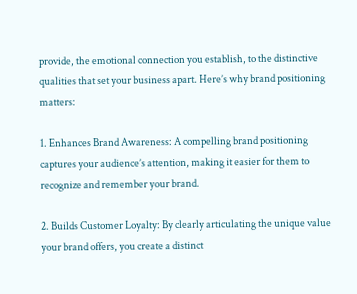provide, the emotional connection you establish, to the distinctive qualities that set your business apart. Here’s why brand positioning matters:

1. Enhances Brand Awareness: A compelling brand positioning captures your audience’s attention, making it easier for them to recognize and remember your brand.

2. Builds Customer Loyalty: By clearly articulating the unique value your brand offers, you create a distinct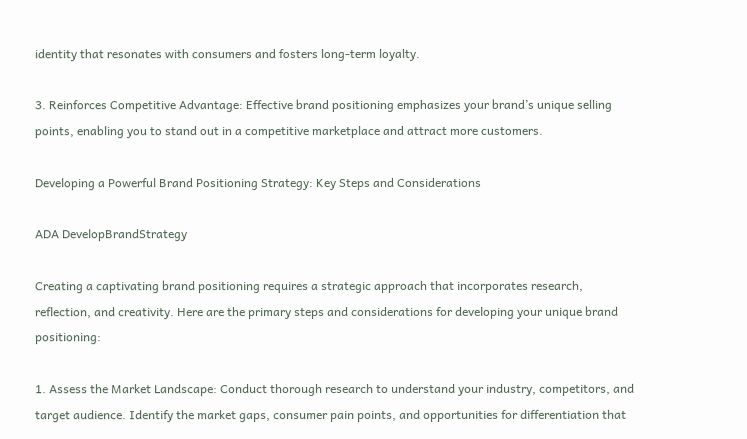identity that resonates with consumers and fosters long-term loyalty.

3. Reinforces Competitive Advantage: Effective brand positioning emphasizes your brand’s unique selling points, enabling you to stand out in a competitive marketplace and attract more customers.

Developing a Powerful Brand Positioning Strategy: Key Steps and Considerations

ADA DevelopBrandStrategy

Creating a captivating brand positioning requires a strategic approach that incorporates research, reflection, and creativity. Here are the primary steps and considerations for developing your unique brand positioning:

1. Assess the Market Landscape: Conduct thorough research to understand your industry, competitors, and target audience. Identify the market gaps, consumer pain points, and opportunities for differentiation that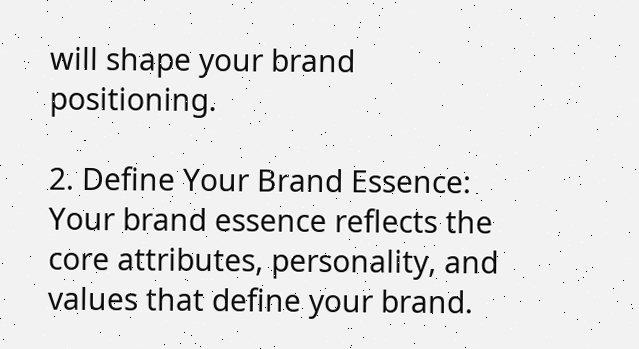will shape your brand positioning.

2. Define Your Brand Essence: Your brand essence reflects the core attributes, personality, and values that define your brand.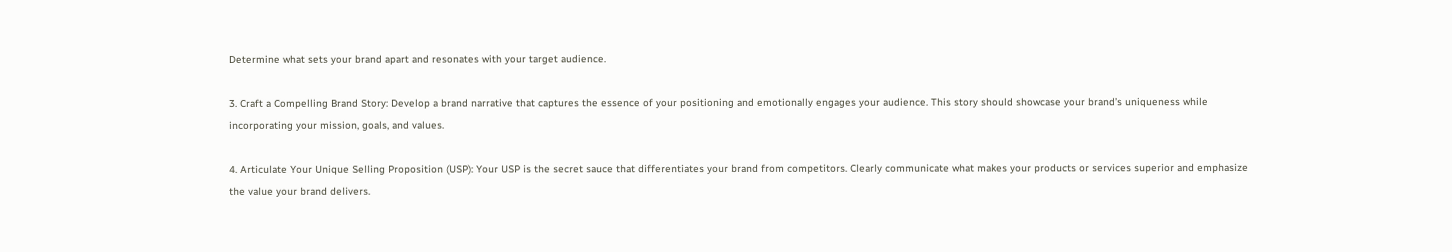Determine what sets your brand apart and resonates with your target audience.

3. Craft a Compelling Brand Story: Develop a brand narrative that captures the essence of your positioning and emotionally engages your audience. This story should showcase your brand’s uniqueness while incorporating your mission, goals, and values.

4. Articulate Your Unique Selling Proposition (USP): Your USP is the secret sauce that differentiates your brand from competitors. Clearly communicate what makes your products or services superior and emphasize the value your brand delivers.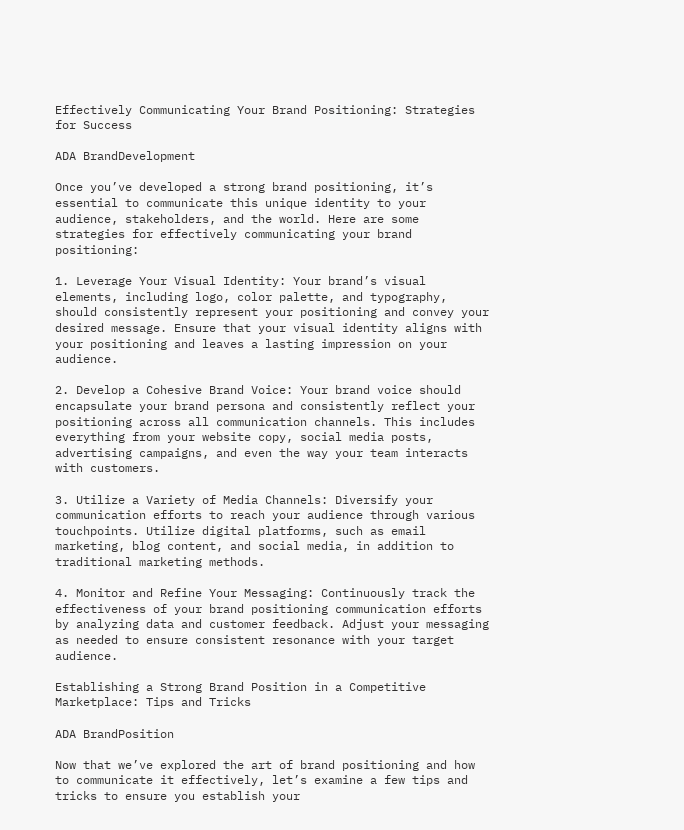Effectively Communicating Your Brand Positioning: Strategies for Success

ADA BrandDevelopment

Once you’ve developed a strong brand positioning, it’s essential to communicate this unique identity to your audience, stakeholders, and the world. Here are some strategies for effectively communicating your brand positioning:

1. Leverage Your Visual Identity: Your brand’s visual elements, including logo, color palette, and typography, should consistently represent your positioning and convey your desired message. Ensure that your visual identity aligns with your positioning and leaves a lasting impression on your audience.

2. Develop a Cohesive Brand Voice: Your brand voice should encapsulate your brand persona and consistently reflect your positioning across all communication channels. This includes everything from your website copy, social media posts, advertising campaigns, and even the way your team interacts with customers.

3. Utilize a Variety of Media Channels: Diversify your communication efforts to reach your audience through various touchpoints. Utilize digital platforms, such as email marketing, blog content, and social media, in addition to traditional marketing methods.

4. Monitor and Refine Your Messaging: Continuously track the effectiveness of your brand positioning communication efforts by analyzing data and customer feedback. Adjust your messaging as needed to ensure consistent resonance with your target audience.

Establishing a Strong Brand Position in a Competitive Marketplace: Tips and Tricks

ADA BrandPosition

Now that we’ve explored the art of brand positioning and how to communicate it effectively, let’s examine a few tips and tricks to ensure you establish your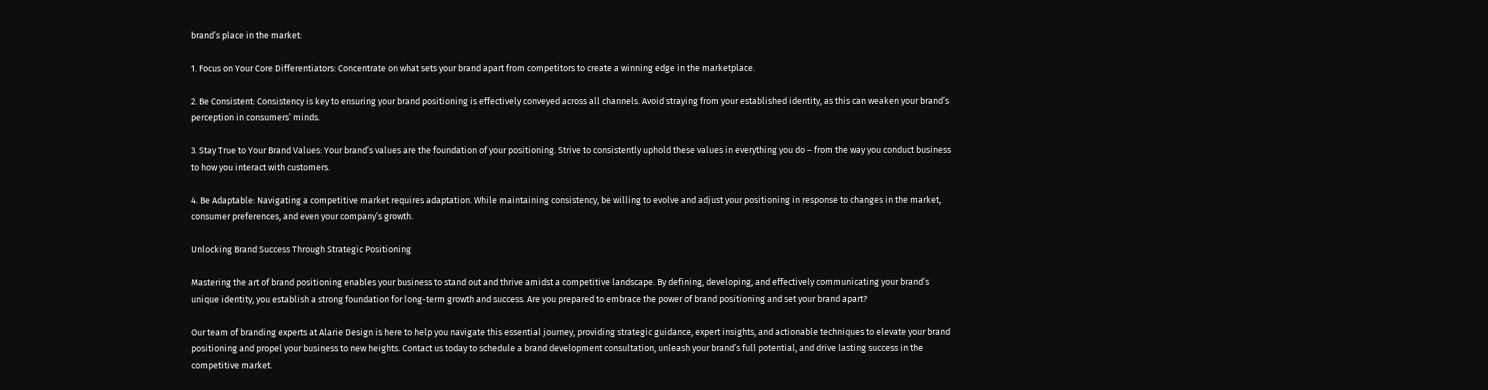brand’s place in the market:

1. Focus on Your Core Differentiators: Concentrate on what sets your brand apart from competitors to create a winning edge in the marketplace.

2. Be Consistent: Consistency is key to ensuring your brand positioning is effectively conveyed across all channels. Avoid straying from your established identity, as this can weaken your brand’s perception in consumers’ minds.

3. Stay True to Your Brand Values: Your brand’s values are the foundation of your positioning. Strive to consistently uphold these values in everything you do – from the way you conduct business to how you interact with customers.

4. Be Adaptable: Navigating a competitive market requires adaptation. While maintaining consistency, be willing to evolve and adjust your positioning in response to changes in the market, consumer preferences, and even your company’s growth.

Unlocking Brand Success Through Strategic Positioning

Mastering the art of brand positioning enables your business to stand out and thrive amidst a competitive landscape. By defining, developing, and effectively communicating your brand’s unique identity, you establish a strong foundation for long-term growth and success. Are you prepared to embrace the power of brand positioning and set your brand apart?

Our team of branding experts at Alarie Design is here to help you navigate this essential journey, providing strategic guidance, expert insights, and actionable techniques to elevate your brand positioning and propel your business to new heights. Contact us today to schedule a brand development consultation, unleash your brand’s full potential, and drive lasting success in the competitive market.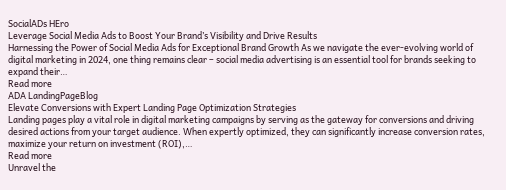SocialADs HEro
Leverage Social Media Ads to Boost Your Brand’s Visibility and Drive Results
Harnessing the Power of Social Media Ads for Exceptional Brand Growth As we navigate the ever-evolving world of digital marketing in 2024, one thing remains clear – social media advertising is an essential tool for brands seeking to expand their…
Read more
ADA LandingPageBlog
Elevate Conversions with Expert Landing Page Optimization Strategies
Landing pages play a vital role in digital marketing campaigns by serving as the gateway for conversions and driving desired actions from your target audience. When expertly optimized, they can significantly increase conversion rates, maximize your return on investment (ROI),…
Read more
Unravel the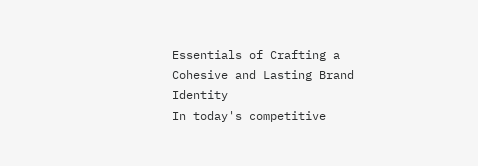Essentials of Crafting a Cohesive and Lasting Brand Identity
In today's competitive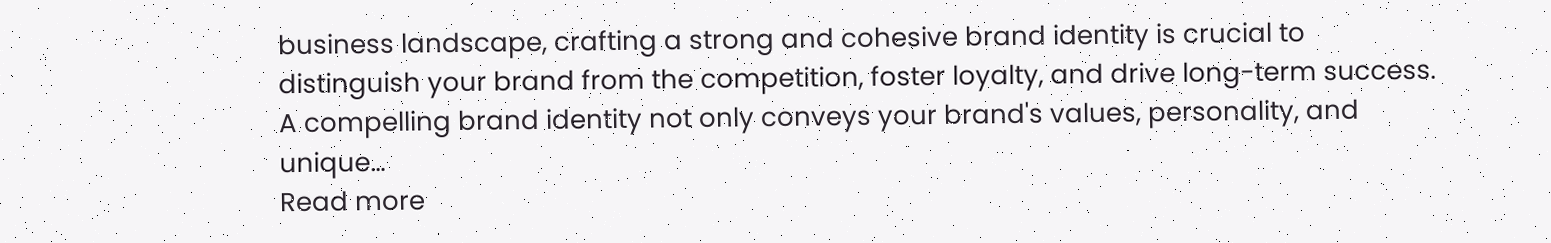business landscape, crafting a strong and cohesive brand identity is crucial to distinguish your brand from the competition, foster loyalty, and drive long-term success. A compelling brand identity not only conveys your brand's values, personality, and unique…
Read more